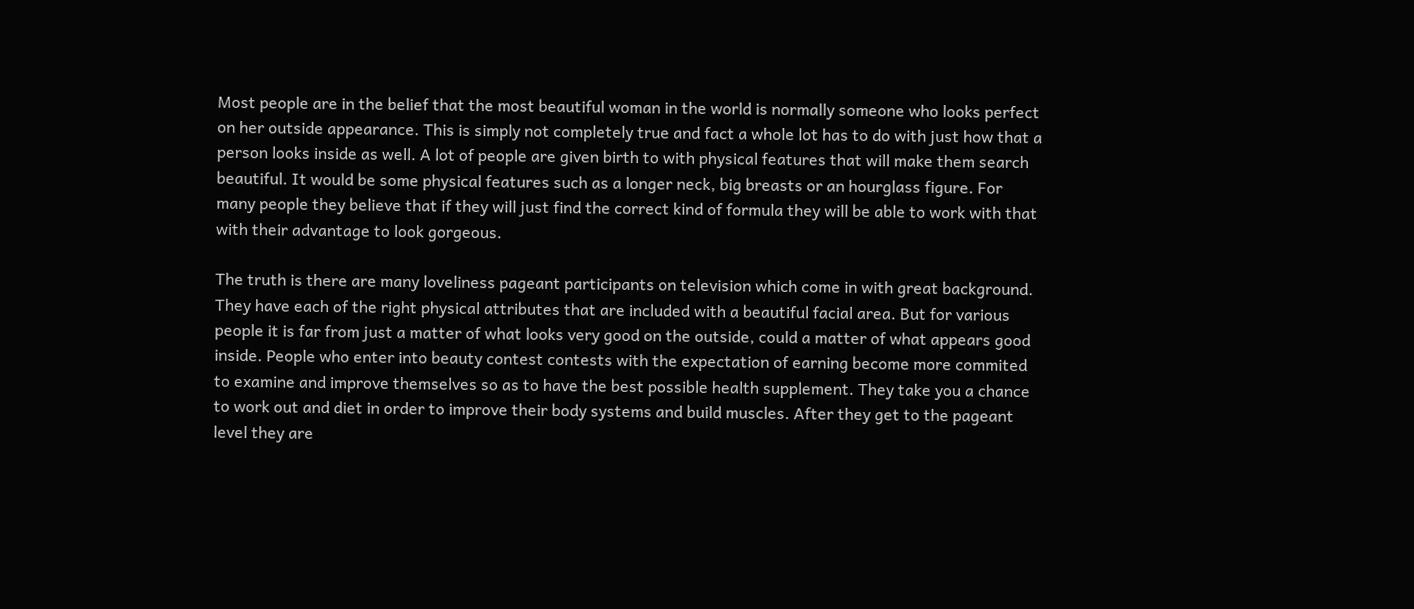Most people are in the belief that the most beautiful woman in the world is normally someone who looks perfect on her outside appearance. This is simply not completely true and fact a whole lot has to do with just how that a person looks inside as well. A lot of people are given birth to with physical features that will make them search beautiful. It would be some physical features such as a longer neck, big breasts or an hourglass figure. For many people they believe that if they will just find the correct kind of formula they will be able to work with that with their advantage to look gorgeous.

The truth is there are many loveliness pageant participants on television which come in with great background. They have each of the right physical attributes that are included with a beautiful facial area. But for various people it is far from just a matter of what looks very good on the outside, could a matter of what appears good inside. People who enter into beauty contest contests with the expectation of earning become more commited to examine and improve themselves so as to have the best possible health supplement. They take you a chance to work out and diet in order to improve their body systems and build muscles. After they get to the pageant level they are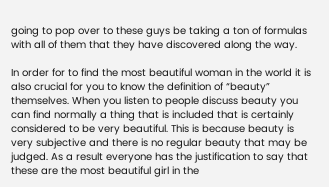going to pop over to these guys be taking a ton of formulas with all of them that they have discovered along the way.

In order for to find the most beautiful woman in the world it is also crucial for you to know the definition of “beauty” themselves. When you listen to people discuss beauty you can find normally a thing that is included that is certainly considered to be very beautiful. This is because beauty is very subjective and there is no regular beauty that may be judged. As a result everyone has the justification to say that these are the most beautiful girl in the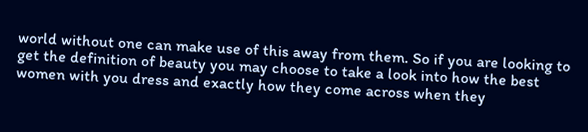world without one can make use of this away from them. So if you are looking to get the definition of beauty you may choose to take a look into how the best women with you dress and exactly how they come across when they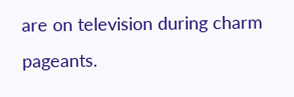are on television during charm pageants.